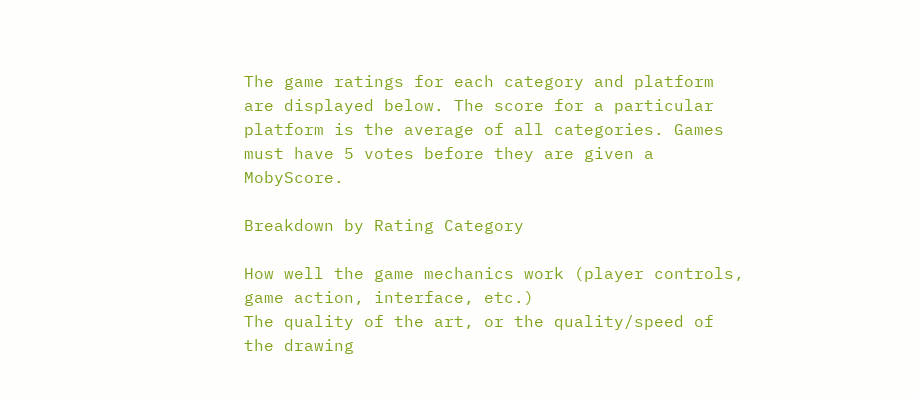The game ratings for each category and platform are displayed below. The score for a particular platform is the average of all categories. Games must have 5 votes before they are given a MobyScore.

Breakdown by Rating Category

How well the game mechanics work (player controls, game action, interface, etc.)
The quality of the art, or the quality/speed of the drawing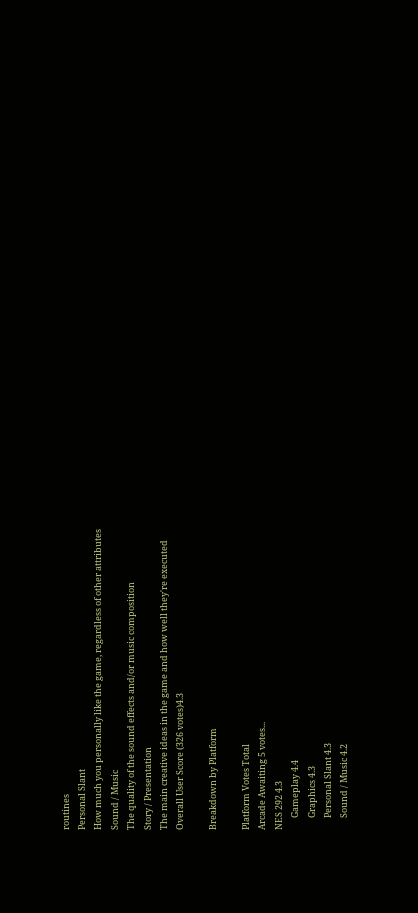routines
Personal Slant
How much you personally like the game, regardless of other attributes
Sound / Music
The quality of the sound effects and/or music composition
Story / Presentation
The main creative ideas in the game and how well they're executed
Overall User Score (326 votes)4.3

Breakdown by Platform

Platform Votes Total
Arcade Awaiting 5 votes...
NES 292 4.3
      Gameplay 4.4
      Graphics 4.3
      Personal Slant 4.3
      Sound / Music 4.2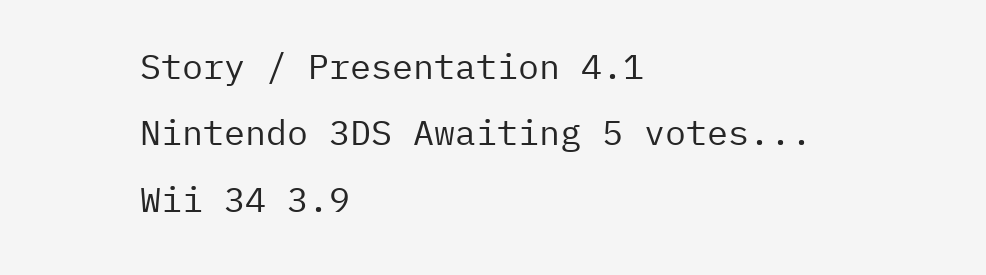Story / Presentation 4.1
Nintendo 3DS Awaiting 5 votes...
Wii 34 3.9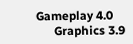Gameplay 4.0
      Graphics 3.9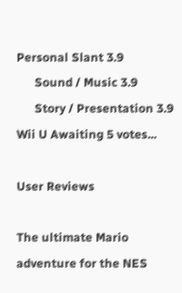Personal Slant 3.9
      Sound / Music 3.9
      Story / Presentation 3.9
Wii U Awaiting 5 votes...

User Reviews

The ultimate Mario adventure for the NES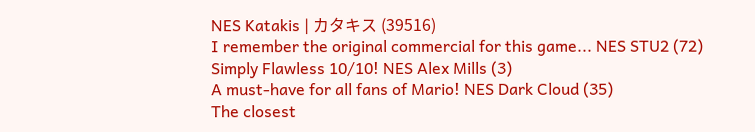NES Katakis | カタキス (39516)
I remember the original commercial for this game... NES STU2 (72)
Simply Flawless 10/10! NES Alex Mills (3)
A must-have for all fans of Mario! NES Dark Cloud (35)
The closest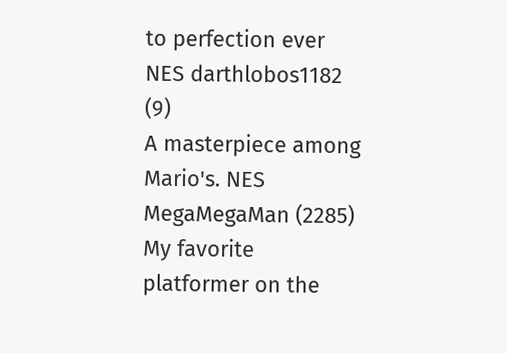to perfection ever NES darthlobos1182 (9)
A masterpiece among Mario's. NES MegaMegaMan (2285)
My favorite platformer on the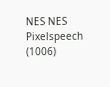NES NES Pixelspeech (1006)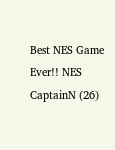Best NES Game Ever!! NES CaptainN (26)